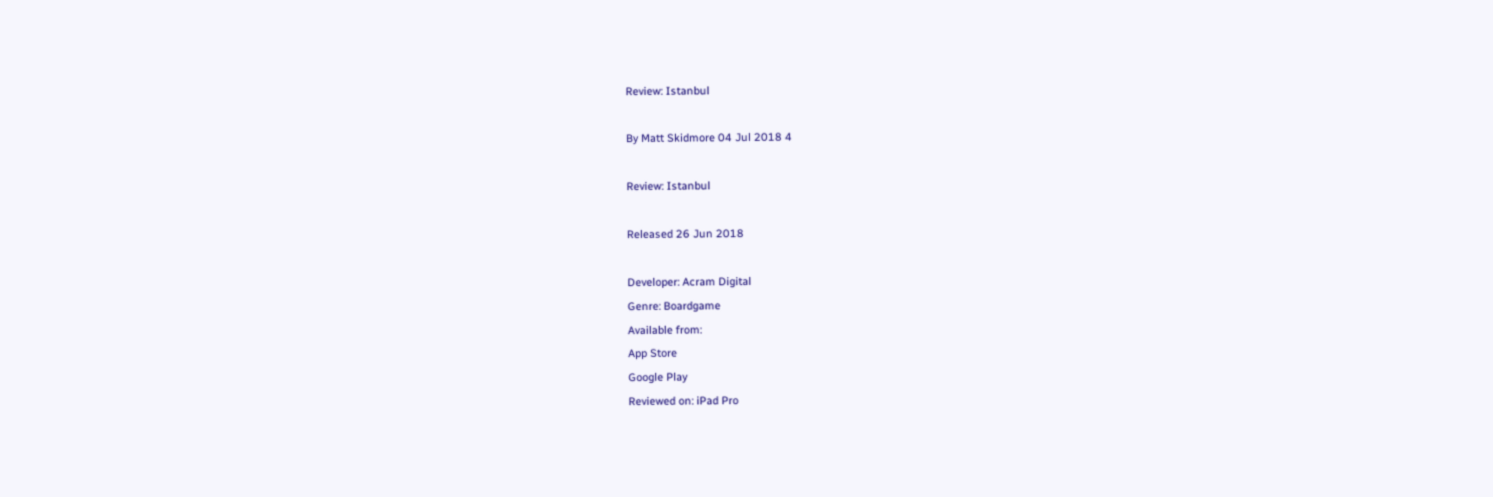Review: Istanbul

By Matt Skidmore 04 Jul 2018 4

Review: Istanbul

Released 26 Jun 2018

Developer: Acram Digital
Genre: Boardgame
Available from:
App Store
Google Play
Reviewed on: iPad Pro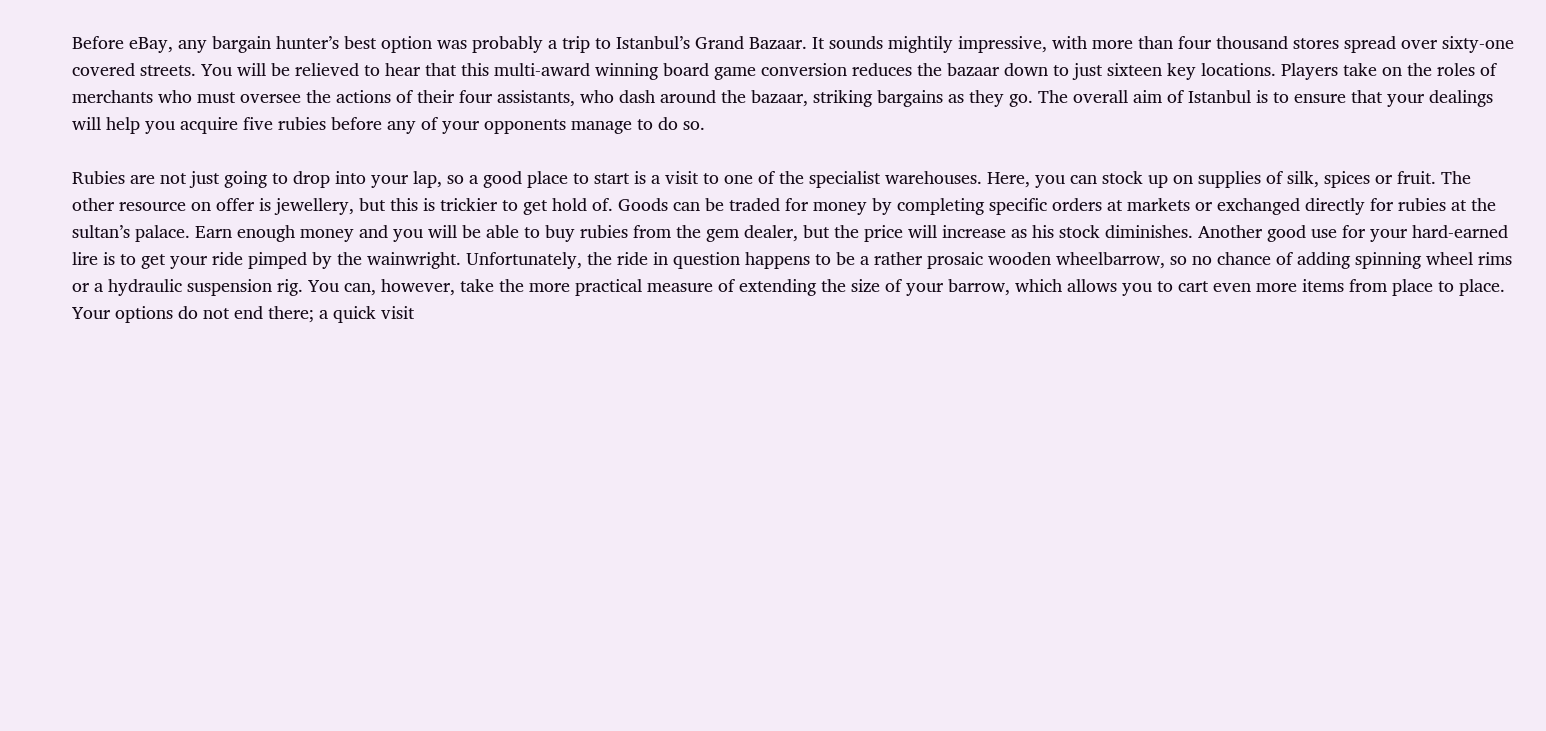Before eBay, any bargain hunter’s best option was probably a trip to Istanbul’s Grand Bazaar. It sounds mightily impressive, with more than four thousand stores spread over sixty-one covered streets. You will be relieved to hear that this multi-award winning board game conversion reduces the bazaar down to just sixteen key locations. Players take on the roles of merchants who must oversee the actions of their four assistants, who dash around the bazaar, striking bargains as they go. The overall aim of Istanbul is to ensure that your dealings will help you acquire five rubies before any of your opponents manage to do so.

Rubies are not just going to drop into your lap, so a good place to start is a visit to one of the specialist warehouses. Here, you can stock up on supplies of silk, spices or fruit. The other resource on offer is jewellery, but this is trickier to get hold of. Goods can be traded for money by completing specific orders at markets or exchanged directly for rubies at the sultan’s palace. Earn enough money and you will be able to buy rubies from the gem dealer, but the price will increase as his stock diminishes. Another good use for your hard-earned lire is to get your ride pimped by the wainwright. Unfortunately, the ride in question happens to be a rather prosaic wooden wheelbarrow, so no chance of adding spinning wheel rims or a hydraulic suspension rig. You can, however, take the more practical measure of extending the size of your barrow, which allows you to cart even more items from place to place. Your options do not end there; a quick visit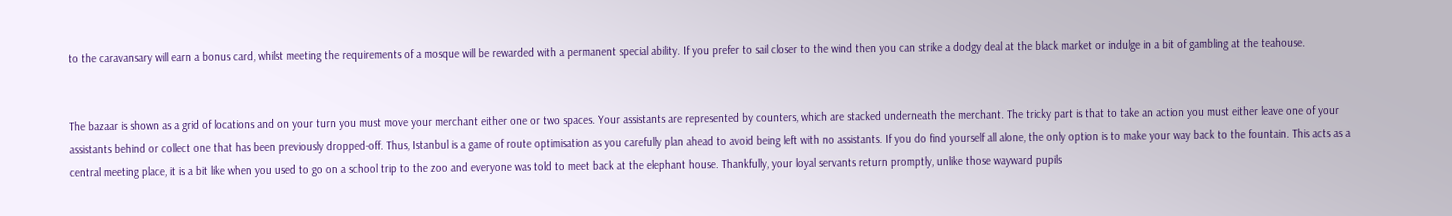to the caravansary will earn a bonus card, whilst meeting the requirements of a mosque will be rewarded with a permanent special ability. If you prefer to sail closer to the wind then you can strike a dodgy deal at the black market or indulge in a bit of gambling at the teahouse.


The bazaar is shown as a grid of locations and on your turn you must move your merchant either one or two spaces. Your assistants are represented by counters, which are stacked underneath the merchant. The tricky part is that to take an action you must either leave one of your assistants behind or collect one that has been previously dropped-off. Thus, Istanbul is a game of route optimisation as you carefully plan ahead to avoid being left with no assistants. If you do find yourself all alone, the only option is to make your way back to the fountain. This acts as a central meeting place, it is a bit like when you used to go on a school trip to the zoo and everyone was told to meet back at the elephant house. Thankfully, your loyal servants return promptly, unlike those wayward pupils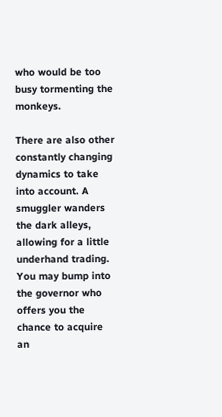who would be too busy tormenting the monkeys.

There are also other constantly changing dynamics to take into account. A smuggler wanders the dark alleys, allowing for a little underhand trading. You may bump into the governor who offers you the chance to acquire an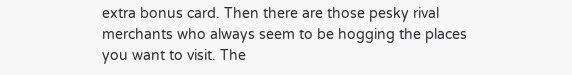extra bonus card. Then there are those pesky rival merchants who always seem to be hogging the places you want to visit. The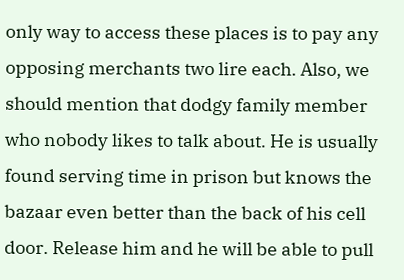only way to access these places is to pay any opposing merchants two lire each. Also, we should mention that dodgy family member who nobody likes to talk about. He is usually found serving time in prison but knows the bazaar even better than the back of his cell door. Release him and he will be able to pull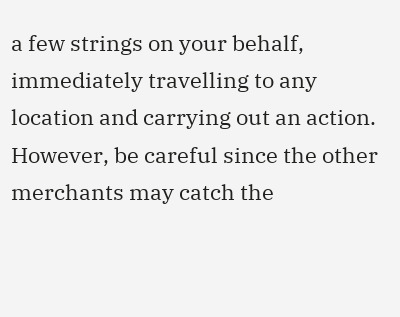a few strings on your behalf, immediately travelling to any location and carrying out an action. However, be careful since the other merchants may catch the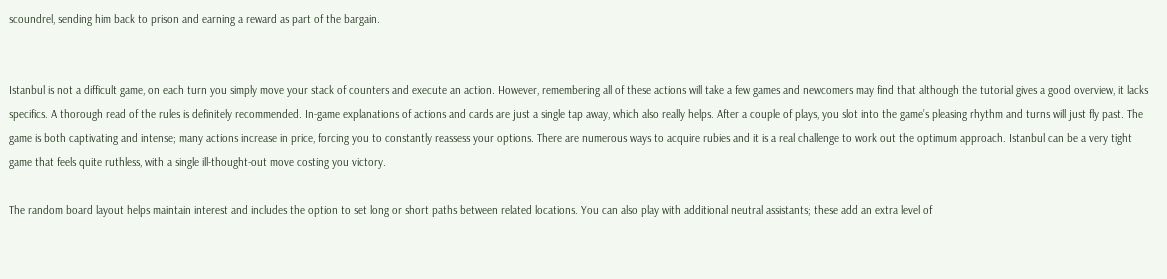scoundrel, sending him back to prison and earning a reward as part of the bargain.


Istanbul is not a difficult game, on each turn you simply move your stack of counters and execute an action. However, remembering all of these actions will take a few games and newcomers may find that although the tutorial gives a good overview, it lacks specifics. A thorough read of the rules is definitely recommended. In-game explanations of actions and cards are just a single tap away, which also really helps. After a couple of plays, you slot into the game’s pleasing rhythm and turns will just fly past. The game is both captivating and intense; many actions increase in price, forcing you to constantly reassess your options. There are numerous ways to acquire rubies and it is a real challenge to work out the optimum approach. Istanbul can be a very tight game that feels quite ruthless, with a single ill-thought-out move costing you victory.

The random board layout helps maintain interest and includes the option to set long or short paths between related locations. You can also play with additional neutral assistants; these add an extra level of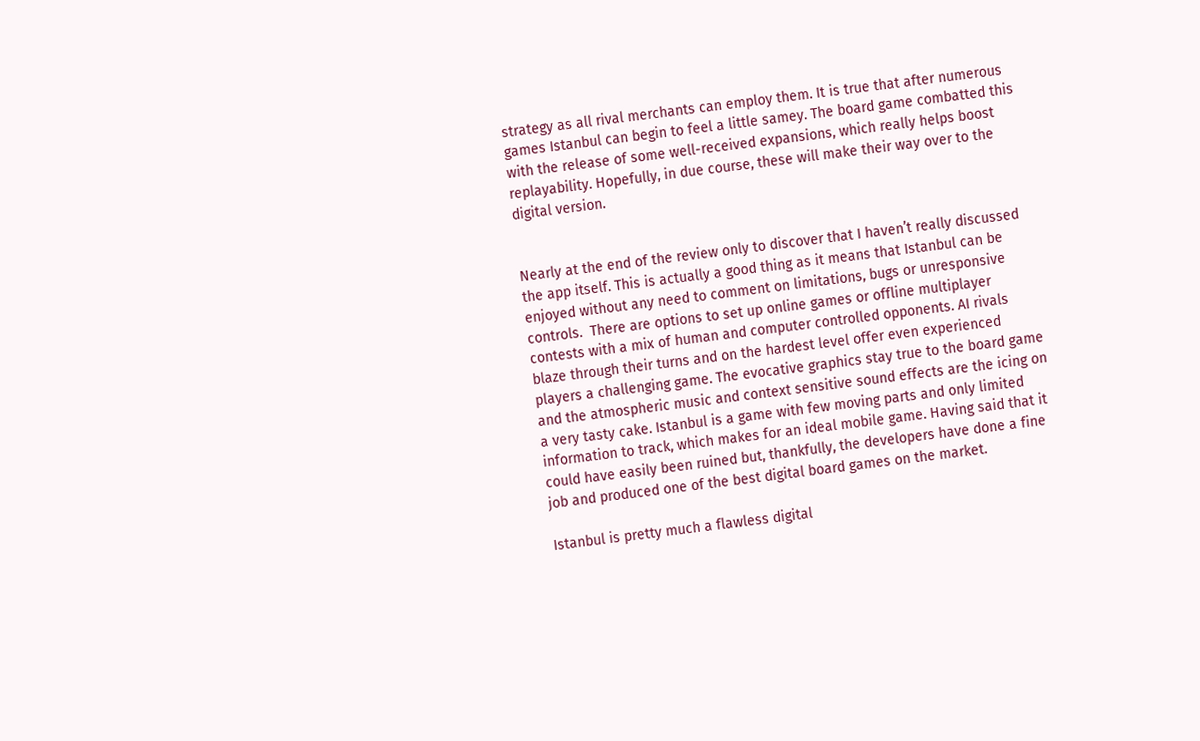strategy as all rival merchants can employ them. It is true that after numerous games Istanbul can begin to feel a little samey. The board game combatted this with the release of some well-received expansions, which really helps boost replayability. Hopefully, in due course, these will make their way over to the digital version.


Nearly at the end of the review only to discover that I haven’t really discussed the app itself. This is actually a good thing as it means that Istanbul can be enjoyed without any need to comment on limitations, bugs or unresponsive controls.  There are options to set up online games or offline multiplayer contests with a mix of human and computer controlled opponents. AI rivals blaze through their turns and on the hardest level offer even experienced players a challenging game. The evocative graphics stay true to the board game and the atmospheric music and context sensitive sound effects are the icing on a very tasty cake. Istanbul is a game with few moving parts and only limited information to track, which makes for an ideal mobile game. Having said that it could have easily been ruined but, thankfully, the developers have done a fine job and produced one of the best digital board games on the market.

Istanbul is pretty much a flawless digital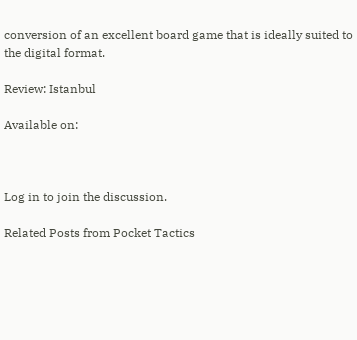conversion of an excellent board game that is ideally suited to the digital format.

Review: Istanbul

Available on:



Log in to join the discussion.

Related Posts from Pocket Tactics